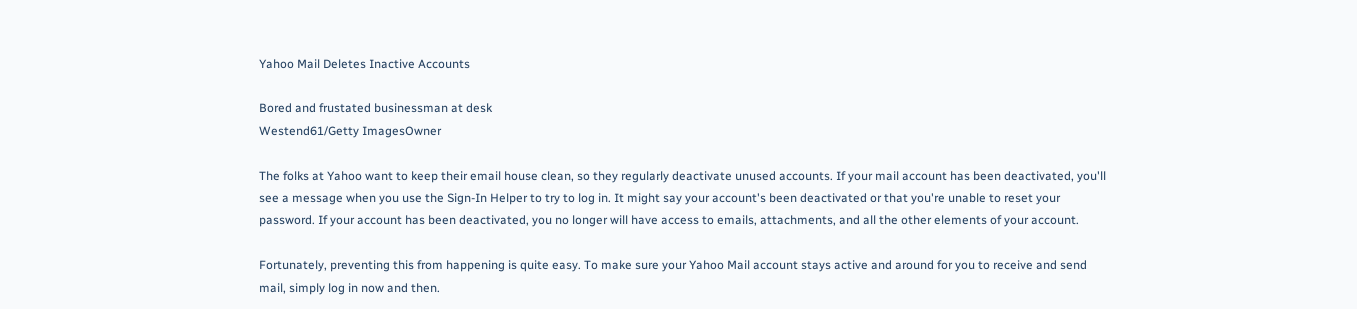Yahoo Mail Deletes Inactive Accounts

Bored and frustated businessman at desk
Westend61/Getty ImagesOwner

The folks at Yahoo want to keep their email house clean, so they regularly deactivate unused accounts. If your mail account has been deactivated, you'll see a message when you use the Sign-In Helper to try to log in. It might say your account's been deactivated or that you're unable to reset your password. If your account has been deactivated, you no longer will have access to emails, attachments, and all the other elements of your account.

Fortunately, preventing this from happening is quite easy. To make sure your Yahoo Mail account stays active and around for you to receive and send mail, simply log in now and then.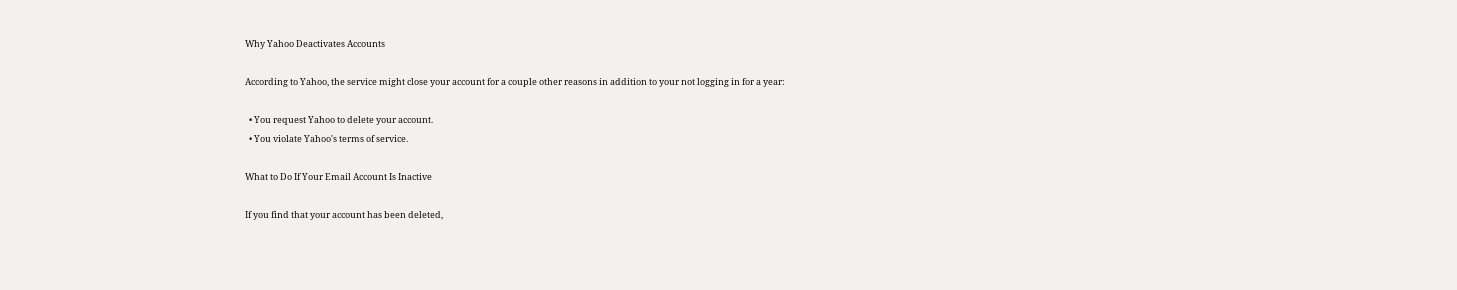Why Yahoo Deactivates Accounts

According to Yahoo, the service might close your account for a couple other reasons in addition to your not logging in for a year:

  • You request Yahoo to delete your account.
  • You violate Yahoo's terms of service.

What to Do If Your Email Account Is Inactive

If you find that your account has been deleted,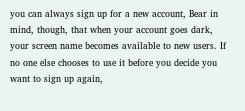you can always sign up for a new account, Bear in mind, though, that when your account goes dark, your screen name becomes available to new users. If no one else chooses to use it before you decide you want to sign up again,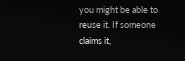you might be able to reuse it. If someone claims it,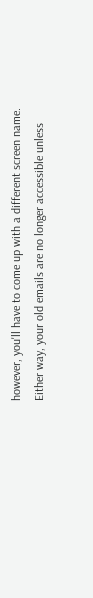however, you'll have to come up with a different screen name. Either way, your old emails are no longer accessible unless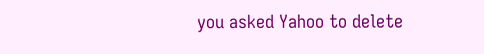you asked Yahoo to delete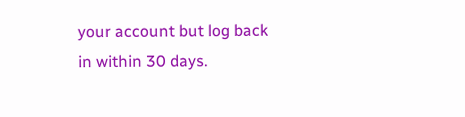your account but log back in within 30 days.